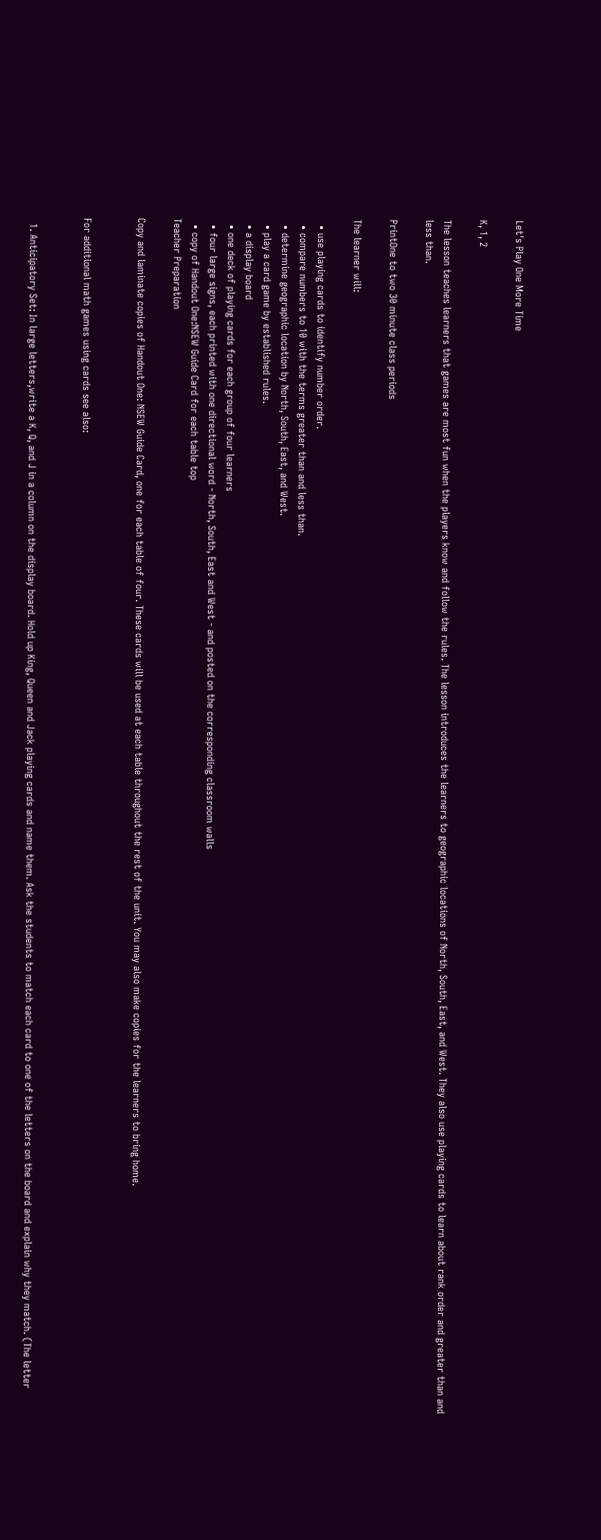Let's Play One More Time

K, 1, 2

The lesson teaches learners that games are most fun when the players know and follow the rules. The lesson introduces the learners to geographic locations of North, South, East, and West. They also use playing cards to learn about rank order and greater than and less than.

PrintOne to two 30 minute class periods

The learner will:

  • use playing cards to identify number order.
  • compare numbers to 10 with the terms greater than and less than.
  • determine geographic location by North, South, East, and West.
  • play a card game by established rules.
  • a display board
  • one deck of playing cards for each group of four learners
  • four large signs, each printed with one directional word - North, South, East and West - and posted on the corresponding classroom walls
  • copy of Handout One:NSEW Guide Card for each table top
Teacher Preparation

Copy and laminate copies of Handout One: NSEW Guide Card, one for each table of four. These cards will be used at each table throughout the rest of the unit. You may also make copies for the learners to bring home.


For additional math games using cards see also:


  1. Anticipatory Set: In large letters,write a K, Q, and J in a column on the display board. Hold up King, Queen and Jack playing cards and name them. Ask the students to match each card to one of the letters on the board and explain why they match. (The letter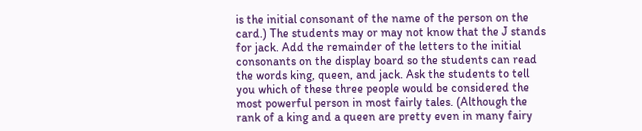is the initial consonant of the name of the person on the card.) The students may or may not know that the J stands for jack. Add the remainder of the letters to the initial consonants on the display board so the students can read the words king, queen, and jack. Ask the students to tell you which of these three people would be considered the most powerful person in most fairly tales. (Although the rank of a king and a queen are pretty even in many fairy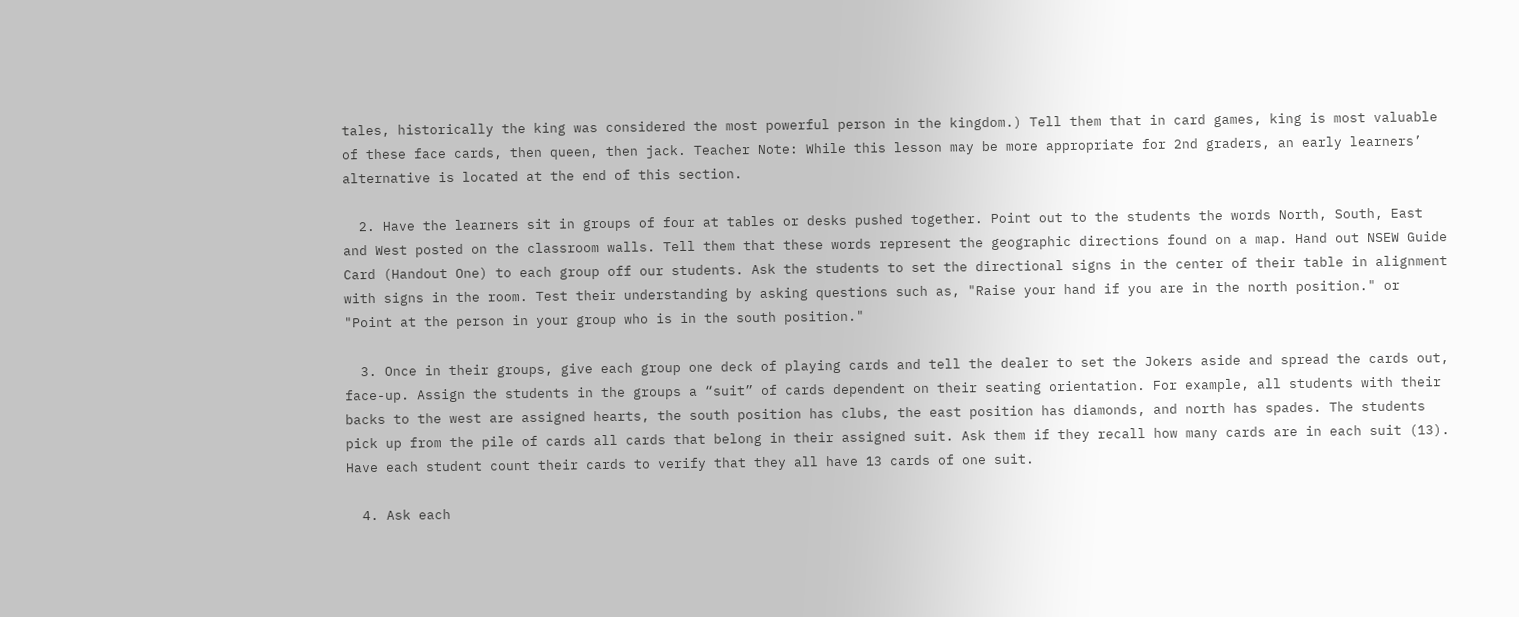tales, historically the king was considered the most powerful person in the kingdom.) Tell them that in card games, king is most valuable of these face cards, then queen, then jack. Teacher Note: While this lesson may be more appropriate for 2nd graders, an early learners’ alternative is located at the end of this section.

  2. Have the learners sit in groups of four at tables or desks pushed together. Point out to the students the words North, South, East and West posted on the classroom walls. Tell them that these words represent the geographic directions found on a map. Hand out NSEW Guide Card (Handout One) to each group off our students. Ask the students to set the directional signs in the center of their table in alignment with signs in the room. Test their understanding by asking questions such as, "Raise your hand if you are in the north position." or "Point at the person in your group who is in the south position."

  3. Once in their groups, give each group one deck of playing cards and tell the dealer to set the Jokers aside and spread the cards out, face-up. Assign the students in the groups a “suit” of cards dependent on their seating orientation. For example, all students with their backs to the west are assigned hearts, the south position has clubs, the east position has diamonds, and north has spades. The students pick up from the pile of cards all cards that belong in their assigned suit. Ask them if they recall how many cards are in each suit (13). Have each student count their cards to verify that they all have 13 cards of one suit.

  4. Ask each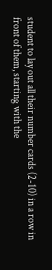student to lay out all their number cards (2-10) in a row in front of them, starting with the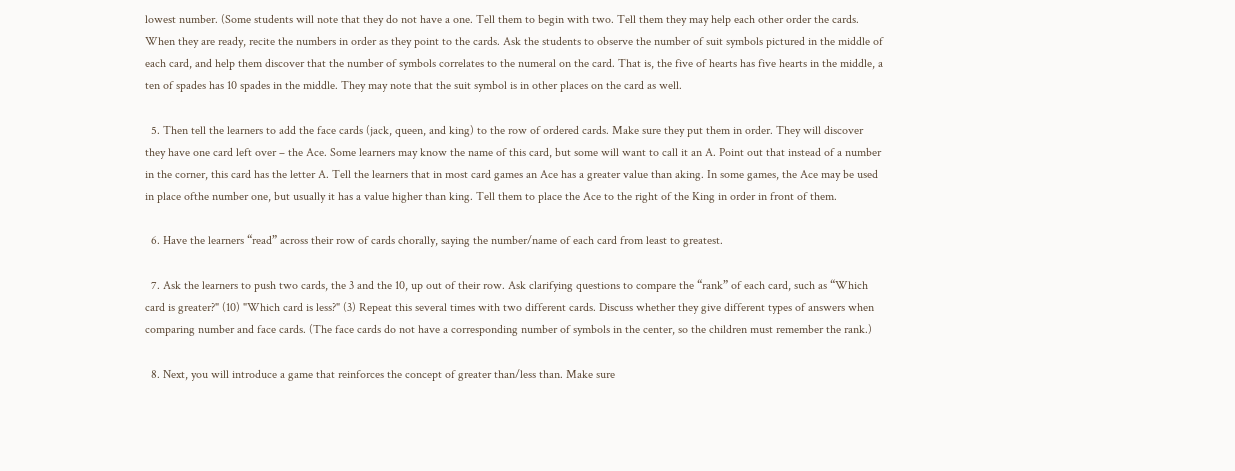lowest number. (Some students will note that they do not have a one. Tell them to begin with two. Tell them they may help each other order the cards. When they are ready, recite the numbers in order as they point to the cards. Ask the students to observe the number of suit symbols pictured in the middle of each card, and help them discover that the number of symbols correlates to the numeral on the card. That is, the five of hearts has five hearts in the middle, a ten of spades has 10 spades in the middle. They may note that the suit symbol is in other places on the card as well.

  5. Then tell the learners to add the face cards (jack, queen, and king) to the row of ordered cards. Make sure they put them in order. They will discover they have one card left over – the Ace. Some learners may know the name of this card, but some will want to call it an A. Point out that instead of a number in the corner, this card has the letter A. Tell the learners that in most card games an Ace has a greater value than aking. In some games, the Ace may be used in place ofthe number one, but usually it has a value higher than king. Tell them to place the Ace to the right of the King in order in front of them.

  6. Have the learners “read” across their row of cards chorally, saying the number/name of each card from least to greatest.

  7. Ask the learners to push two cards, the 3 and the 10, up out of their row. Ask clarifying questions to compare the “rank” of each card, such as “Which card is greater?" (10) "Which card is less?" (3) Repeat this several times with two different cards. Discuss whether they give different types of answers when comparing number and face cards. (The face cards do not have a corresponding number of symbols in the center, so the children must remember the rank.)

  8. Next, you will introduce a game that reinforces the concept of greater than/less than. Make sure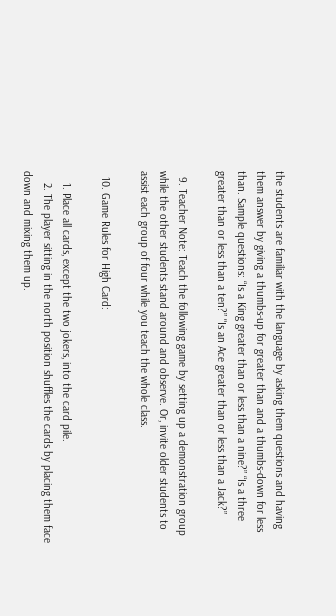the students are familiar with the language by asking them questions and having them answer by giving a thumbs-up for greater than and a thumbs-down for less than. Sample questions: “Is a King greater than or less than a nine?” “Is a three greater than or less than a ten?” "Is an Ace greater than or less than a Jack?”

  9. Teacher Note: Teach the following game by setting up a demonstration group while the other students stand around and observe. Or, invite older students to assist each group of four while you teach the whole class.

  10. Game Rules for High Card:

    1. Place all cards, except the two jokers, into the card pile.
    2. The player sitting in the north position shuffles the cards by placing them face down and mixing them up.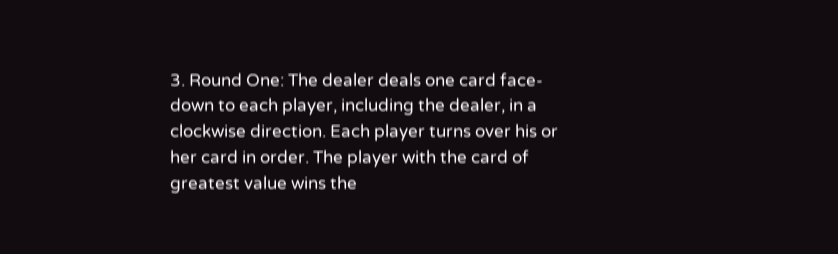3. Round One: The dealer deals one card face-down to each player, including the dealer, in a clockwise direction. Each player turns over his or her card in order. The player with the card of greatest value wins the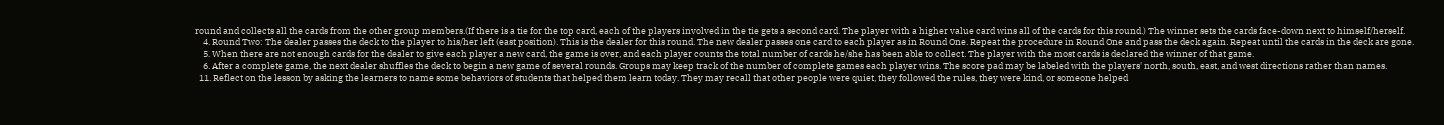round and collects all the cards from the other group members.(If there is a tie for the top card, each of the players involved in the tie gets a second card. The player with a higher value card wins all of the cards for this round.) The winner sets the cards face-down next to himself/herself.
    4. Round Two: The dealer passes the deck to the player to his/her left (east position). This is the dealer for this round. The new dealer passes one card to each player as in Round One. Repeat the procedure in Round One and pass the deck again. Repeat until the cards in the deck are gone.
    5. When there are not enough cards for the dealer to give each player a new card, the game is over, and each player counts the total number of cards he/she has been able to collect. The player with the most cards is declared the winner of that game.
    6. After a complete game, the next dealer shuffles the deck to begin a new game of several rounds. Groups may keep track of the number of complete games each player wins. The score pad may be labeled with the players' north, south, east, and west directions rather than names.
  11. Reflect on the lesson by asking the learners to name some behaviors of students that helped them learn today. They may recall that other people were quiet, they followed the rules, they were kind, or someone helped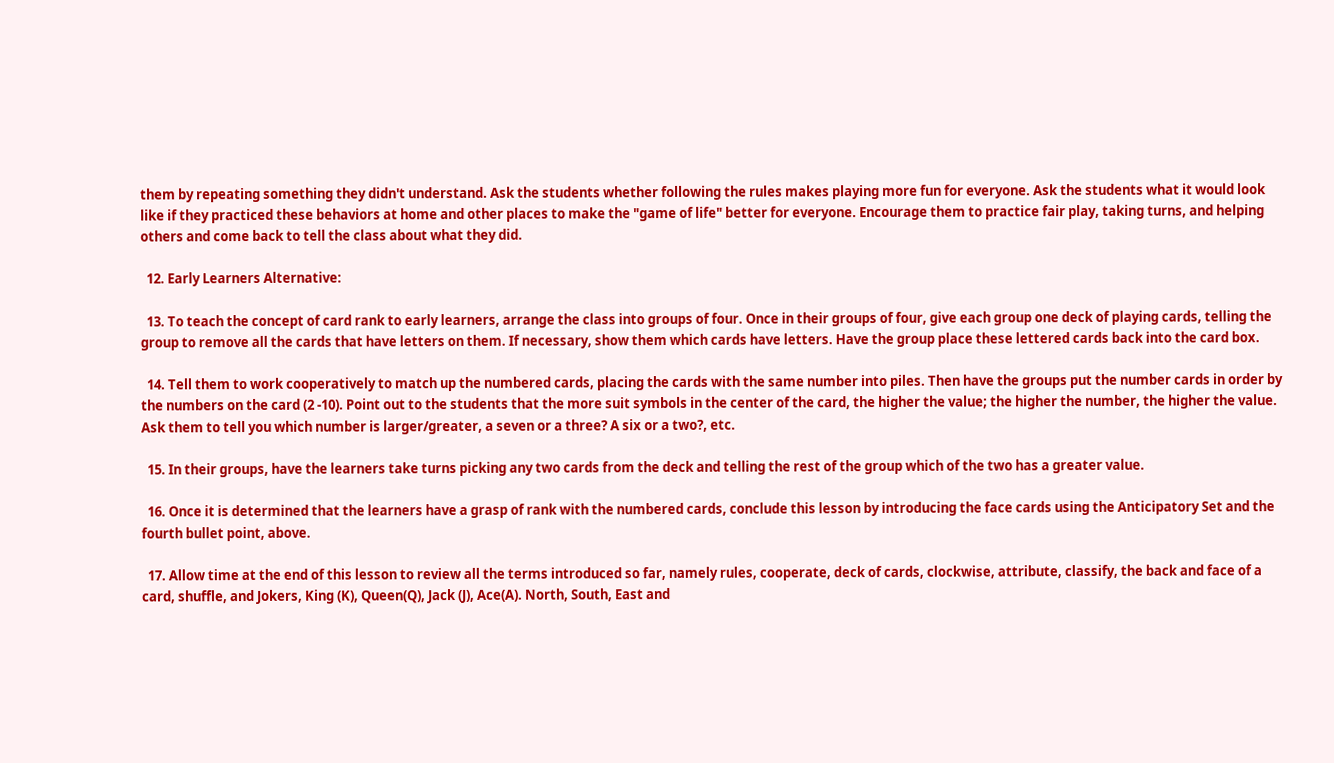them by repeating something they didn't understand. Ask the students whether following the rules makes playing more fun for everyone. Ask the students what it would look like if they practiced these behaviors at home and other places to make the "game of life" better for everyone. Encourage them to practice fair play, taking turns, and helping others and come back to tell the class about what they did.

  12. Early Learners Alternative:

  13. To teach the concept of card rank to early learners, arrange the class into groups of four. Once in their groups of four, give each group one deck of playing cards, telling the group to remove all the cards that have letters on them. If necessary, show them which cards have letters. Have the group place these lettered cards back into the card box.

  14. Tell them to work cooperatively to match up the numbered cards, placing the cards with the same number into piles. Then have the groups put the number cards in order by the numbers on the card (2 -10). Point out to the students that the more suit symbols in the center of the card, the higher the value; the higher the number, the higher the value. Ask them to tell you which number is larger/greater, a seven or a three? A six or a two?, etc.

  15. In their groups, have the learners take turns picking any two cards from the deck and telling the rest of the group which of the two has a greater value.

  16. Once it is determined that the learners have a grasp of rank with the numbered cards, conclude this lesson by introducing the face cards using the Anticipatory Set and the fourth bullet point, above.

  17. Allow time at the end of this lesson to review all the terms introduced so far, namely rules, cooperate, deck of cards, clockwise, attribute, classify, the back and face of a card, shuffle, and Jokers, King (K), Queen(Q), Jack (J), Ace(A). North, South, East and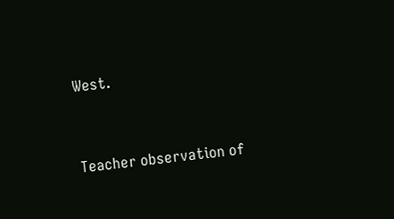West.


Teacher observation of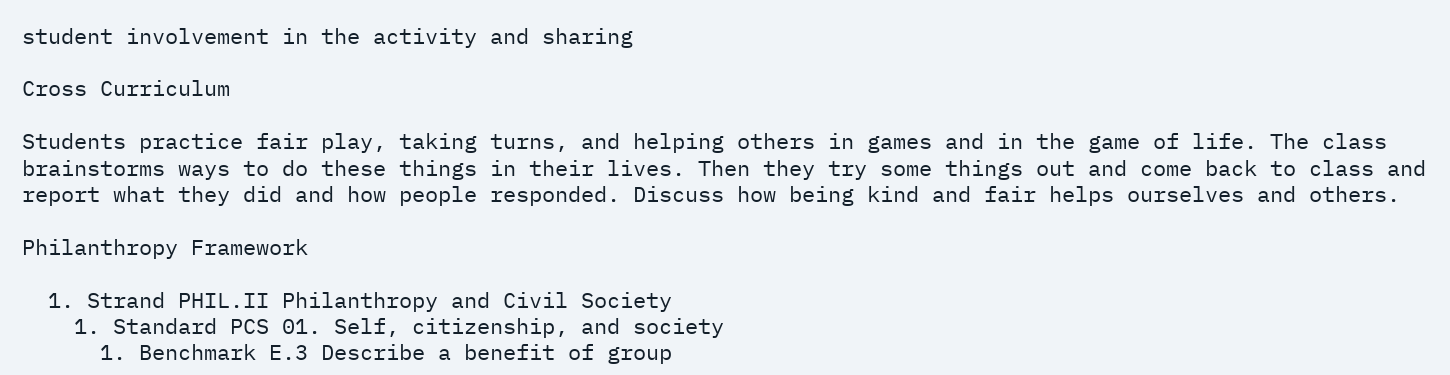student involvement in the activity and sharing

Cross Curriculum

Students practice fair play, taking turns, and helping others in games and in the game of life. The class brainstorms ways to do these things in their lives. Then they try some things out and come back to class and report what they did and how people responded. Discuss how being kind and fair helps ourselves and others.

Philanthropy Framework

  1. Strand PHIL.II Philanthropy and Civil Society
    1. Standard PCS 01. Self, citizenship, and society
      1. Benchmark E.3 Describe a benefit of group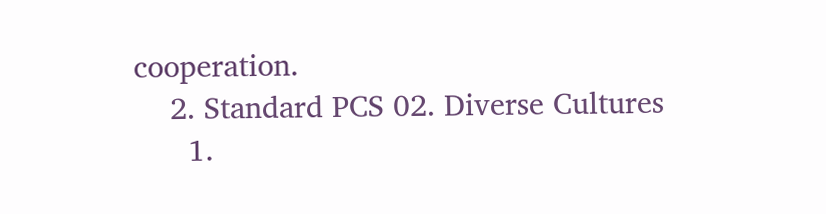cooperation.
    2. Standard PCS 02. Diverse Cultures
      1.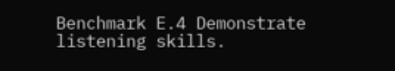Benchmark E.4 Demonstrate listening skills.